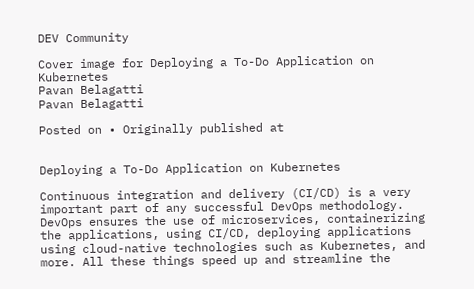DEV Community

Cover image for Deploying a To-Do Application on Kubernetes
Pavan Belagatti
Pavan Belagatti

Posted on • Originally published at


Deploying a To-Do Application on Kubernetes

Continuous integration and delivery (CI/CD) is a very important part of any successful DevOps methodology. DevOps ensures the use of microservices, containerizing the applications, using CI/CD, deploying applications using cloud-native technologies such as Kubernetes, and more. All these things speed up and streamline the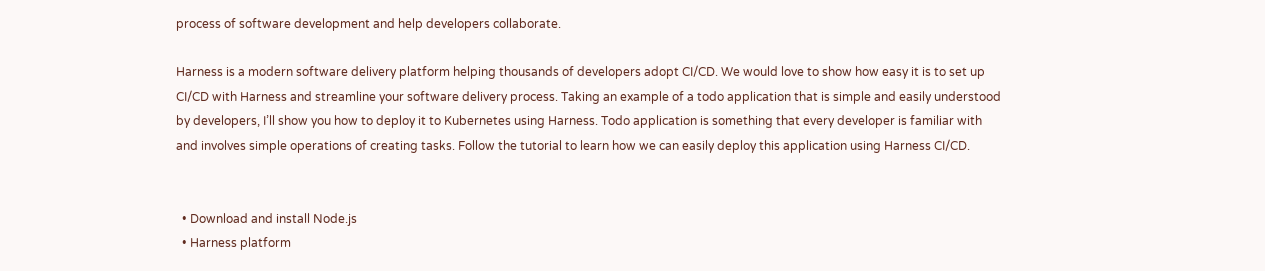process of software development and help developers collaborate.

Harness is a modern software delivery platform helping thousands of developers adopt CI/CD. We would love to show how easy it is to set up CI/CD with Harness and streamline your software delivery process. Taking an example of a todo application that is simple and easily understood by developers, I’ll show you how to deploy it to Kubernetes using Harness. Todo application is something that every developer is familiar with and involves simple operations of creating tasks. Follow the tutorial to learn how we can easily deploy this application using Harness CI/CD.


  • Download and install Node.js
  • Harness platform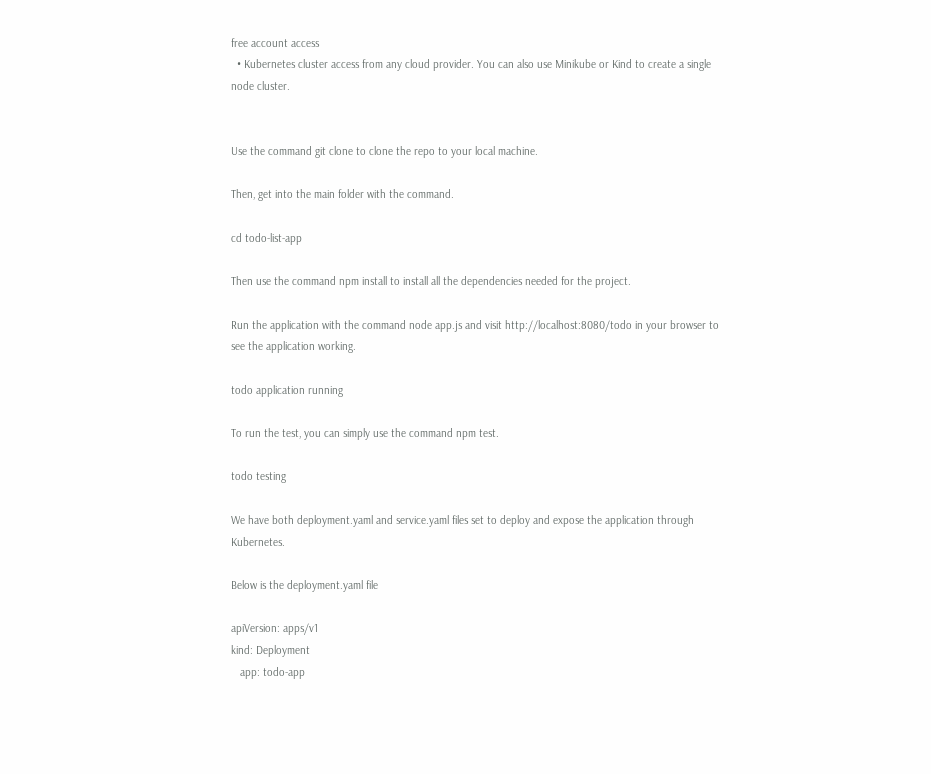free account access
  • Kubernetes cluster access from any cloud provider. You can also use Minikube or Kind to create a single node cluster.


Use the command git clone to clone the repo to your local machine.

Then, get into the main folder with the command.

cd todo-list-app

Then use the command npm install to install all the dependencies needed for the project.

Run the application with the command node app.js and visit http://localhost:8080/todo in your browser to see the application working.

todo application running

To run the test, you can simply use the command npm test.

todo testing

We have both deployment.yaml and service.yaml files set to deploy and expose the application through Kubernetes.

Below is the deployment.yaml file

apiVersion: apps/v1
kind: Deployment
   app: todo-app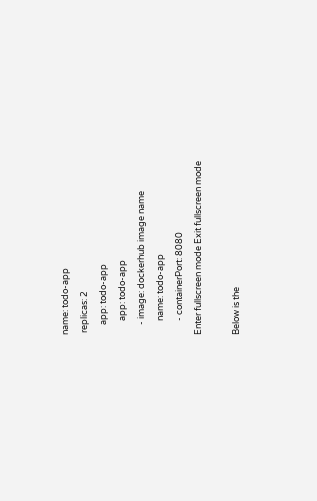name: todo-app
 replicas: 2
     app: todo-app
       app: todo-app
     - image: dockerhub image name
       name: todo-app
       - containerPort: 8080
Enter fullscreen mode Exit fullscreen mode

Below is the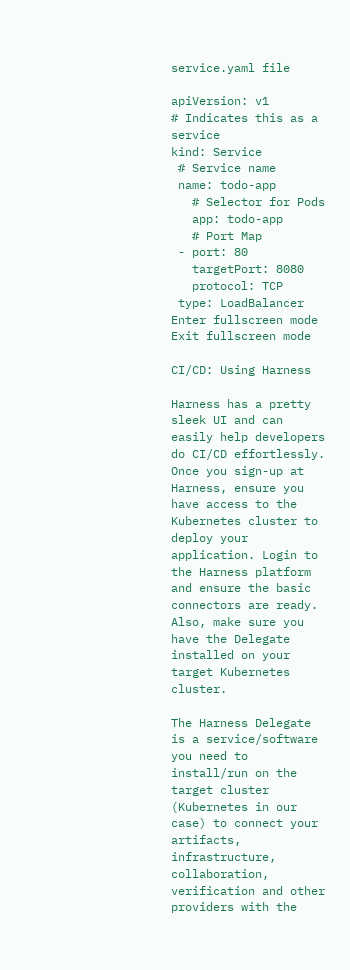service.yaml file

apiVersion: v1
# Indicates this as a service
kind: Service
 # Service name
 name: todo-app
   # Selector for Pods
   app: todo-app
   # Port Map
 - port: 80
   targetPort: 8080
   protocol: TCP
 type: LoadBalancer
Enter fullscreen mode Exit fullscreen mode

CI/CD: Using Harness

Harness has a pretty sleek UI and can easily help developers do CI/CD effortlessly. Once you sign-up at Harness, ensure you have access to the Kubernetes cluster to deploy your application. Login to the Harness platform and ensure the basic connectors are ready. Also, make sure you have the Delegate installed on your target Kubernetes cluster.

The Harness Delegate is a service/software you need to install/run on the target cluster (Kubernetes in our case) to connect your artifacts, infrastructure, collaboration, verification and other providers with the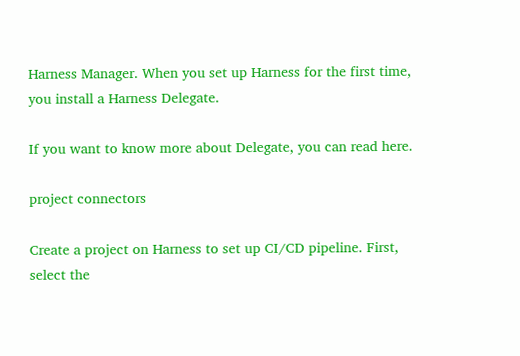Harness Manager. When you set up Harness for the first time, you install a Harness Delegate.

If you want to know more about Delegate, you can read here.

project connectors

Create a project on Harness to set up CI/CD pipeline. First, select the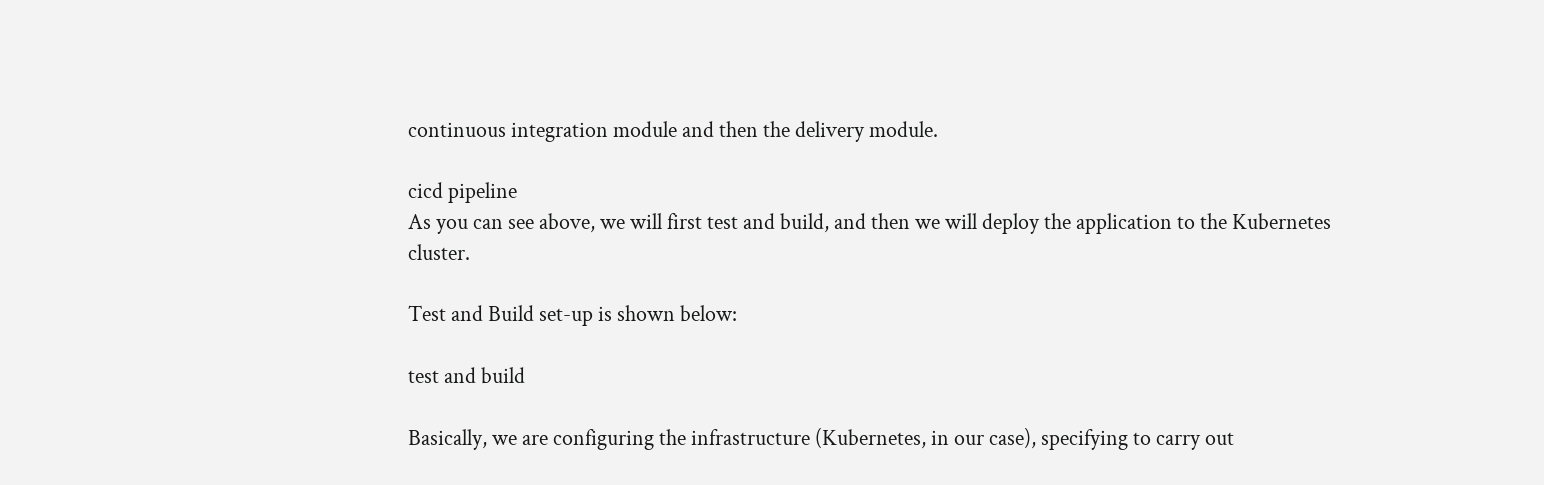continuous integration module and then the delivery module.

cicd pipeline
As you can see above, we will first test and build, and then we will deploy the application to the Kubernetes cluster.

Test and Build set-up is shown below:

test and build

Basically, we are configuring the infrastructure (Kubernetes, in our case), specifying to carry out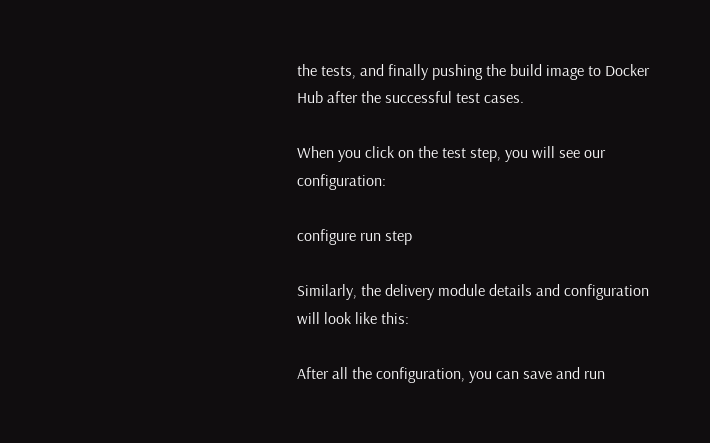the tests, and finally pushing the build image to Docker Hub after the successful test cases.

When you click on the test step, you will see our configuration:

configure run step

Similarly, the delivery module details and configuration will look like this:

After all the configuration, you can save and run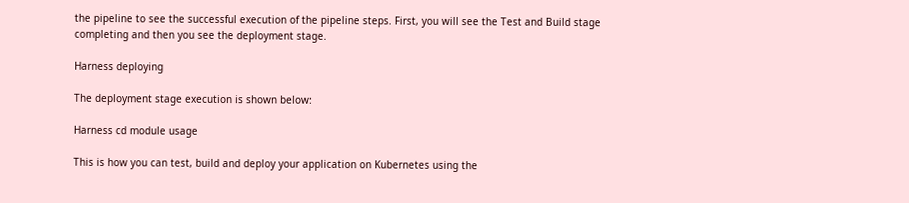the pipeline to see the successful execution of the pipeline steps. First, you will see the Test and Build stage completing and then you see the deployment stage.

Harness deploying

The deployment stage execution is shown below:

Harness cd module usage

This is how you can test, build and deploy your application on Kubernetes using the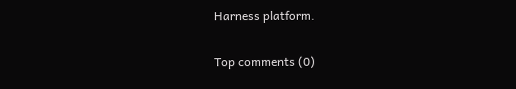Harness platform.

Top comments (0)